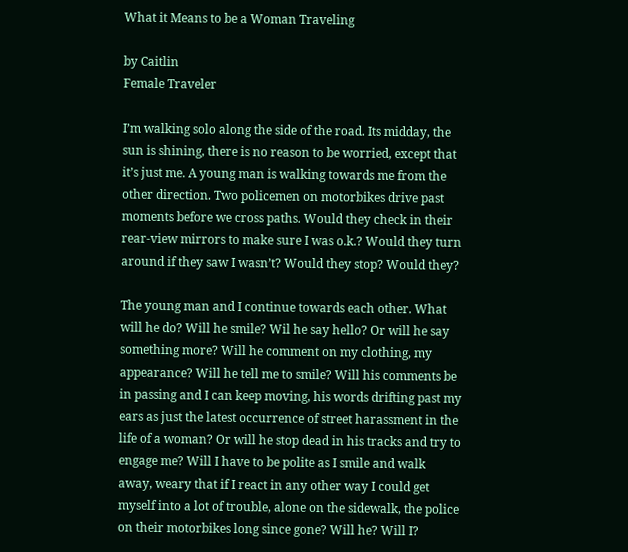What it Means to be a Woman Traveling

by Caitlin
Female Traveler

I’m walking solo along the side of the road. Its midday, the sun is shining, there is no reason to be worried, except that it’s just me. A young man is walking towards me from the other direction. Two policemen on motorbikes drive past moments before we cross paths. Would they check in their rear-view mirrors to make sure I was o.k.? Would they turn around if they saw I wasn’t? Would they stop? Would they?

The young man and I continue towards each other. What will he do? Will he smile? Wil he say hello? Or will he say something more? Will he comment on my clothing, my appearance? Will he tell me to smile? Will his comments be in passing and I can keep moving, his words drifting past my ears as just the latest occurrence of street harassment in the life of a woman? Or will he stop dead in his tracks and try to engage me? Will I have to be polite as I smile and walk away, weary that if I react in any other way I could get myself into a lot of trouble, alone on the sidewalk, the police on their motorbikes long since gone? Will he? Will I?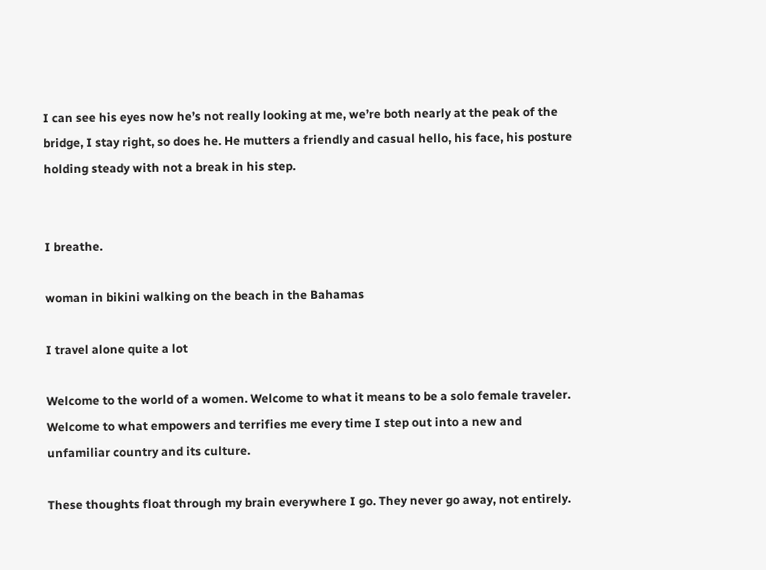I can see his eyes now he’s not really looking at me, we’re both nearly at the peak of the bridge, I stay right, so does he. He mutters a friendly and casual hello, his face, his posture holding steady with not a break in his step.


I breathe.

woman in bikini walking on the beach in the Bahamas

I travel alone quite a lot

Welcome to the world of a women. Welcome to what it means to be a solo female traveler. Welcome to what empowers and terrifies me every time I step out into a new and unfamiliar country and its culture.

These thoughts float through my brain everywhere I go. They never go away, not entirely.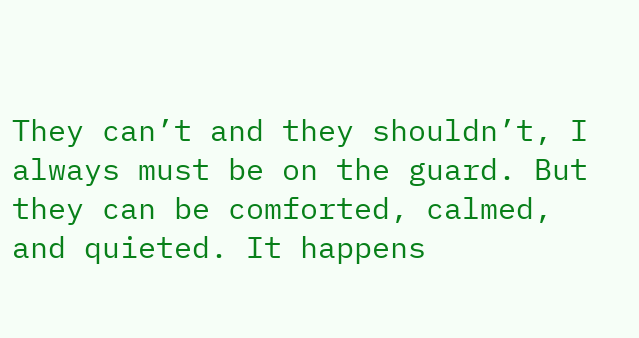They can’t and they shouldn’t, I always must be on the guard. But they can be comforted, calmed, and quieted. It happens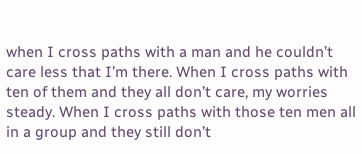when I cross paths with a man and he couldn’t care less that I’m there. When I cross paths with ten of them and they all don’t care, my worries steady. When I cross paths with those ten men all in a group and they still don’t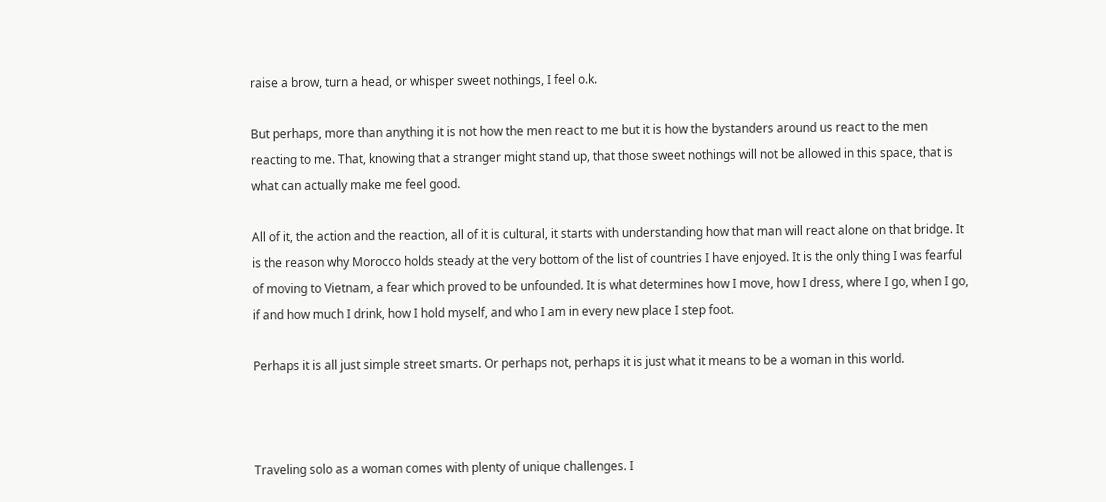raise a brow, turn a head, or whisper sweet nothings, I feel o.k.

But perhaps, more than anything it is not how the men react to me but it is how the bystanders around us react to the men reacting to me. That, knowing that a stranger might stand up, that those sweet nothings will not be allowed in this space, that is what can actually make me feel good.

All of it, the action and the reaction, all of it is cultural, it starts with understanding how that man will react alone on that bridge. It is the reason why Morocco holds steady at the very bottom of the list of countries I have enjoyed. It is the only thing I was fearful of moving to Vietnam, a fear which proved to be unfounded. It is what determines how I move, how I dress, where I go, when I go, if and how much I drink, how I hold myself, and who I am in every new place I step foot.

Perhaps it is all just simple street smarts. Or perhaps not, perhaps it is just what it means to be a woman in this world.



Traveling solo as a woman comes with plenty of unique challenges. I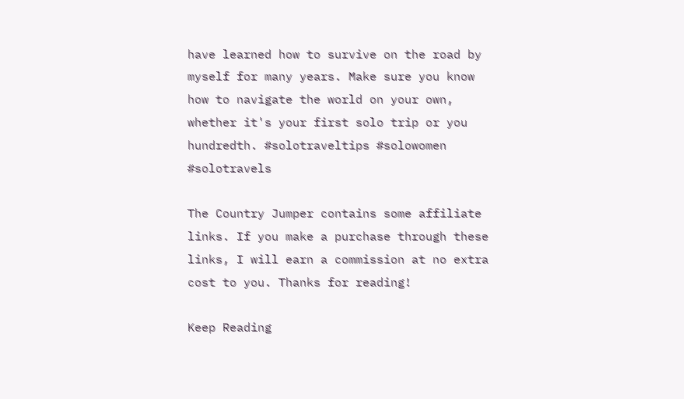have learned how to survive on the road by myself for many years. Make sure you know how to navigate the world on your own, whether it's your first solo trip or you hundredth. #solotraveltips #solowomen #solotravels

The Country Jumper contains some affiliate links. If you make a purchase through these links, I will earn a commission at no extra cost to you. Thanks for reading!

Keep Reading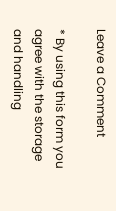Leave a Comment

* By using this form you agree with the storage and handling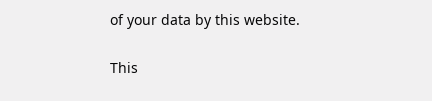of your data by this website.

This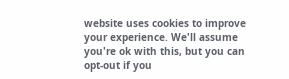website uses cookies to improve your experience. We'll assume you're ok with this, but you can opt-out if you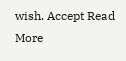wish. Accept Read More